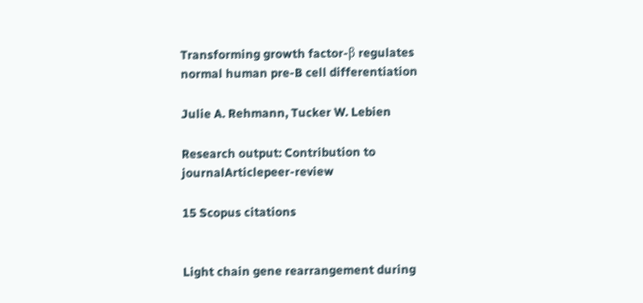Transforming growth factor-β regulates normal human pre-B cell differentiation

Julie A. Rehmann, Tucker W. Lebien

Research output: Contribution to journalArticlepeer-review

15 Scopus citations


Light chain gene rearrangement during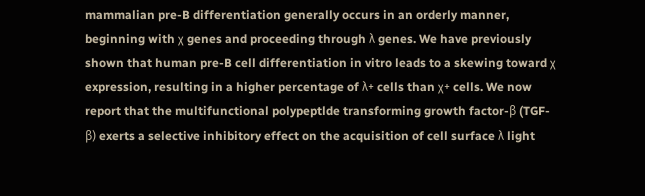mammalian pre-B differentiation generally occurs in an orderly manner, beginning with χ genes and proceeding through λ genes. We have previously shown that human pre-B cell differentiation in vitro leads to a skewing toward χ expression, resulting in a higher percentage of λ+ cells than χ+ cells. We now report that the multifunctional polypeptlde transforming growth factor-β (TGF-β) exerts a selective inhibitory effect on the acquisition of cell surface λ light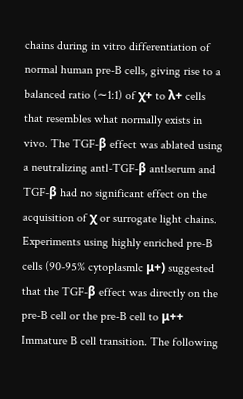chains during in vitro differentiation of normal human pre-B cells, giving rise to a balanced ratio (∼1:1) of χ+ to λ+ cells that resembles what normally exists in vivo. The TGF-β effect was ablated using a neutralizing antl-TGF-β antlserum and TGF-β had no significant effect on the acquisition of χ or surrogate light chains. Experiments using highly enriched pre-B cells (90-95% cytoplasmlc μ+) suggested that the TGF-β effect was directly on the pre-B cell or the pre-B cell to μ++ Immature B cell transition. The following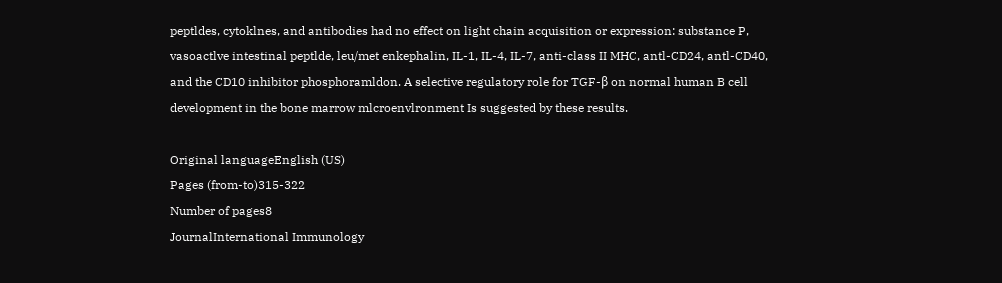peptldes, cytoklnes, and antibodies had no effect on light chain acquisition or expression: substance P, vasoactlve intestinal peptlde, leu/met enkephalin, IL-1, IL-4, IL-7, anti-class II MHC, antl-CD24, antl-CD40, and the CD10 inhibitor phosphoramldon. A selective regulatory role for TGF-β on normal human B cell development in the bone marrow mlcroenvlronment Is suggested by these results.

Original languageEnglish (US)
Pages (from-to)315-322
Number of pages8
JournalInternational Immunology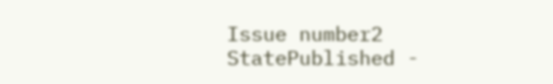Issue number2
StatePublished -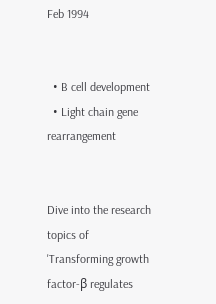Feb 1994


  • B cell development
  • Light chain gene rearrangement


Dive into the research topics of 'Transforming growth factor-β regulates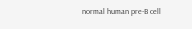normal human pre-B cell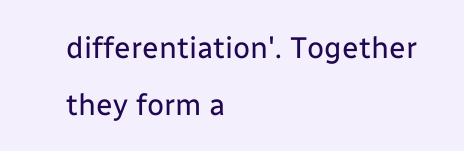differentiation'. Together they form a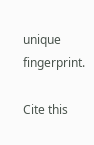unique fingerprint.

Cite this